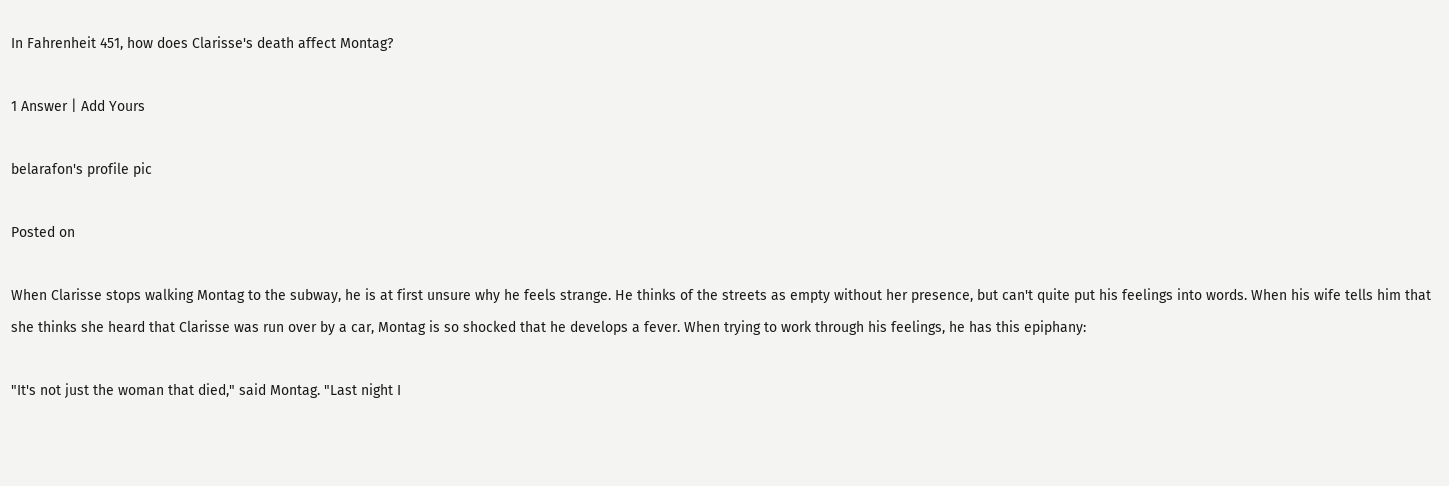In Fahrenheit 451, how does Clarisse's death affect Montag?

1 Answer | Add Yours

belarafon's profile pic

Posted on

When Clarisse stops walking Montag to the subway, he is at first unsure why he feels strange. He thinks of the streets as empty without her presence, but can't quite put his feelings into words. When his wife tells him that she thinks she heard that Clarisse was run over by a car, Montag is so shocked that he develops a fever. When trying to work through his feelings, he has this epiphany:

"It's not just the woman that died," said Montag. "Last night I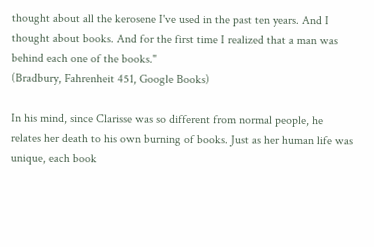thought about all the kerosene I've used in the past ten years. And I thought about books. And for the first time I realized that a man was behind each one of the books."
(Bradbury, Fahrenheit 451, Google Books)

In his mind, since Clarisse was so different from normal people, he relates her death to his own burning of books. Just as her human life was unique, each book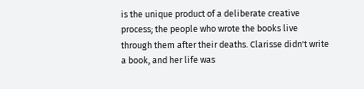is the unique product of a deliberate creative process; the people who wrote the books live through them after their deaths. Clarisse didn't write a book, and her life was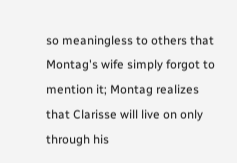so meaningless to others that Montag's wife simply forgot to mention it; Montag realizes that Clarisse will live on only through his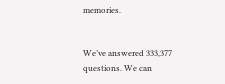memories.


We’ve answered 333,377 questions. We can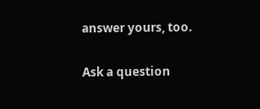answer yours, too.

Ask a question